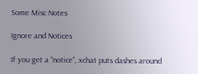Some Misc Notes

Ignore and Notices

If you get a “notice”, xchat puts dashes around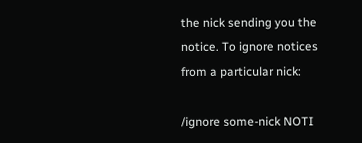the nick sending you the notice. To ignore notices from a particular nick:

/ignore some-nick NOTI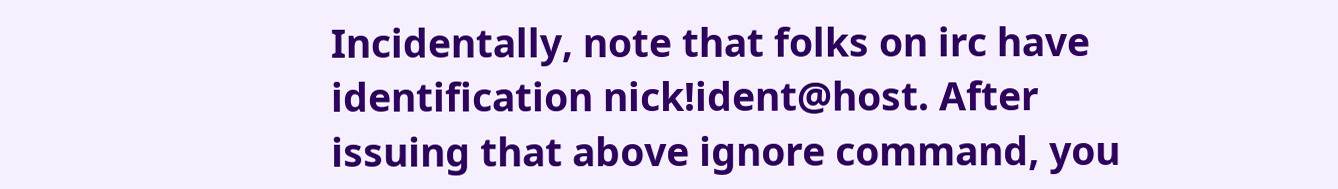Incidentally, note that folks on irc have identification nick!ident@host. After issuing that above ignore command, you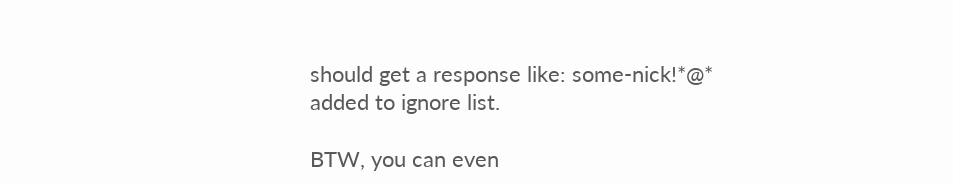should get a response like: some-nick!*@* added to ignore list.

BTW, you can even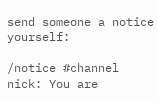send someone a notice yourself:

/notice #channel nick: You are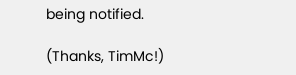being notified.

(Thanks, TimMc!)